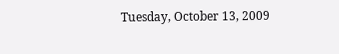Tuesday, October 13, 2009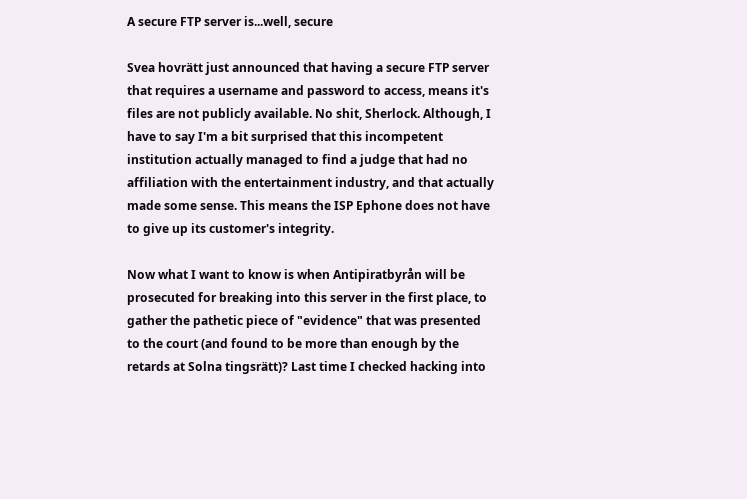A secure FTP server is...well, secure

Svea hovrätt just announced that having a secure FTP server that requires a username and password to access, means it's files are not publicly available. No shit, Sherlock. Although, I have to say I'm a bit surprised that this incompetent institution actually managed to find a judge that had no affiliation with the entertainment industry, and that actually made some sense. This means the ISP Ephone does not have to give up its customer's integrity.

Now what I want to know is when Antipiratbyrån will be prosecuted for breaking into this server in the first place, to gather the pathetic piece of "evidence" that was presented to the court (and found to be more than enough by the retards at Solna tingsrätt)? Last time I checked hacking into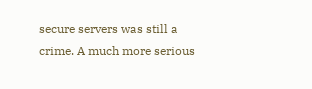secure servers was still a crime. A much more serious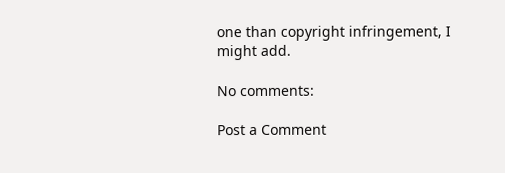one than copyright infringement, I might add.

No comments:

Post a Comment